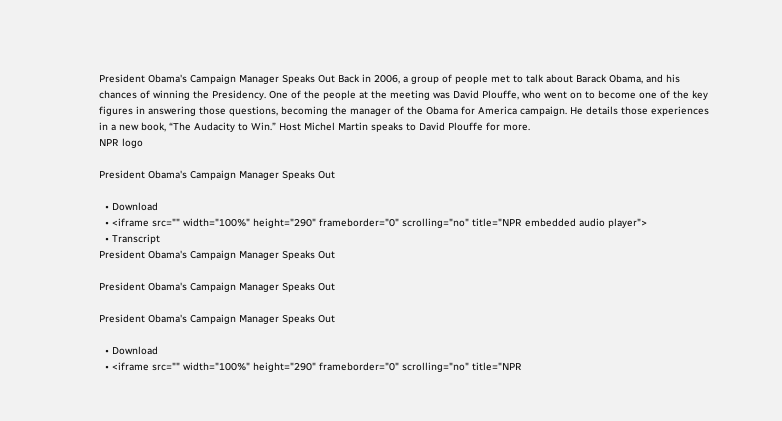President Obama's Campaign Manager Speaks Out Back in 2006, a group of people met to talk about Barack Obama, and his chances of winning the Presidency. One of the people at the meeting was David Plouffe, who went on to become one of the key figures in answering those questions, becoming the manager of the Obama for America campaign. He details those experiences in a new book, “The Audacity to Win.” Host Michel Martin speaks to David Plouffe for more.
NPR logo

President Obama's Campaign Manager Speaks Out

  • Download
  • <iframe src="" width="100%" height="290" frameborder="0" scrolling="no" title="NPR embedded audio player">
  • Transcript
President Obama's Campaign Manager Speaks Out

President Obama's Campaign Manager Speaks Out

President Obama's Campaign Manager Speaks Out

  • Download
  • <iframe src="" width="100%" height="290" frameborder="0" scrolling="no" title="NPR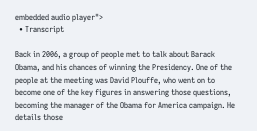embedded audio player">
  • Transcript

Back in 2006, a group of people met to talk about Barack Obama, and his chances of winning the Presidency. One of the people at the meeting was David Plouffe, who went on to become one of the key figures in answering those questions, becoming the manager of the Obama for America campaign. He details those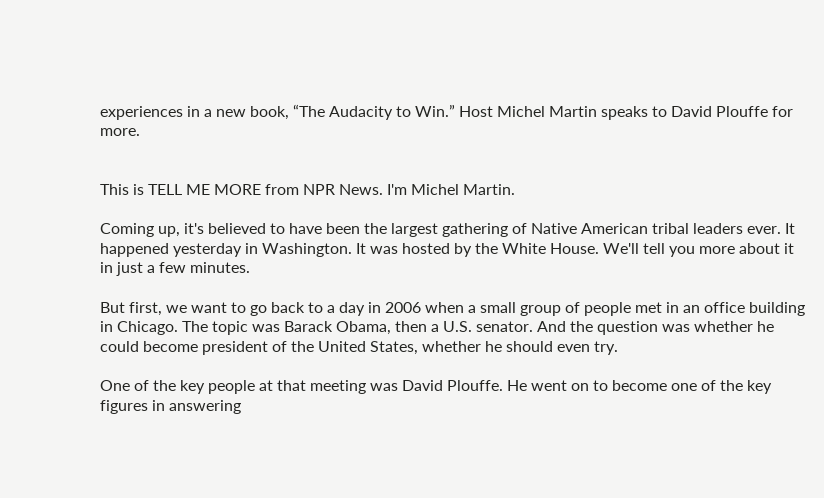experiences in a new book, “The Audacity to Win.” Host Michel Martin speaks to David Plouffe for more.


This is TELL ME MORE from NPR News. I'm Michel Martin.

Coming up, it's believed to have been the largest gathering of Native American tribal leaders ever. It happened yesterday in Washington. It was hosted by the White House. We'll tell you more about it in just a few minutes.

But first, we want to go back to a day in 2006 when a small group of people met in an office building in Chicago. The topic was Barack Obama, then a U.S. senator. And the question was whether he could become president of the United States, whether he should even try.

One of the key people at that meeting was David Plouffe. He went on to become one of the key figures in answering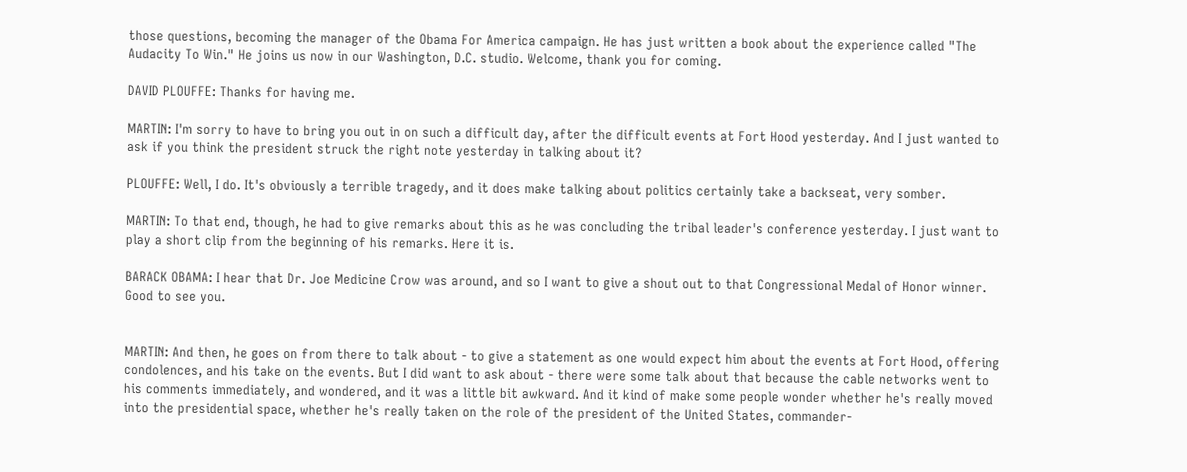those questions, becoming the manager of the Obama For America campaign. He has just written a book about the experience called "The Audacity To Win." He joins us now in our Washington, D.C. studio. Welcome, thank you for coming.

DAVID PLOUFFE: Thanks for having me.

MARTIN: I'm sorry to have to bring you out in on such a difficult day, after the difficult events at Fort Hood yesterday. And I just wanted to ask if you think the president struck the right note yesterday in talking about it?

PLOUFFE: Well, I do. It's obviously a terrible tragedy, and it does make talking about politics certainly take a backseat, very somber.

MARTIN: To that end, though, he had to give remarks about this as he was concluding the tribal leader's conference yesterday. I just want to play a short clip from the beginning of his remarks. Here it is.

BARACK OBAMA: I hear that Dr. Joe Medicine Crow was around, and so I want to give a shout out to that Congressional Medal of Honor winner. Good to see you.


MARTIN: And then, he goes on from there to talk about - to give a statement as one would expect him about the events at Fort Hood, offering condolences, and his take on the events. But I did want to ask about - there were some talk about that because the cable networks went to his comments immediately, and wondered, and it was a little bit awkward. And it kind of make some people wonder whether he's really moved into the presidential space, whether he's really taken on the role of the president of the United States, commander-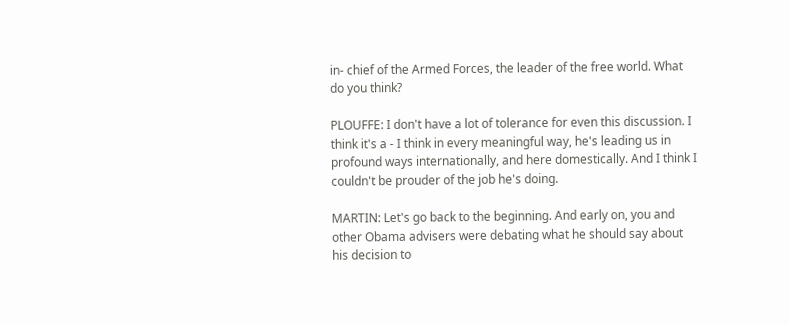in- chief of the Armed Forces, the leader of the free world. What do you think?

PLOUFFE: I don't have a lot of tolerance for even this discussion. I think it's a - I think in every meaningful way, he's leading us in profound ways internationally, and here domestically. And I think I couldn't be prouder of the job he's doing.

MARTIN: Let's go back to the beginning. And early on, you and other Obama advisers were debating what he should say about his decision to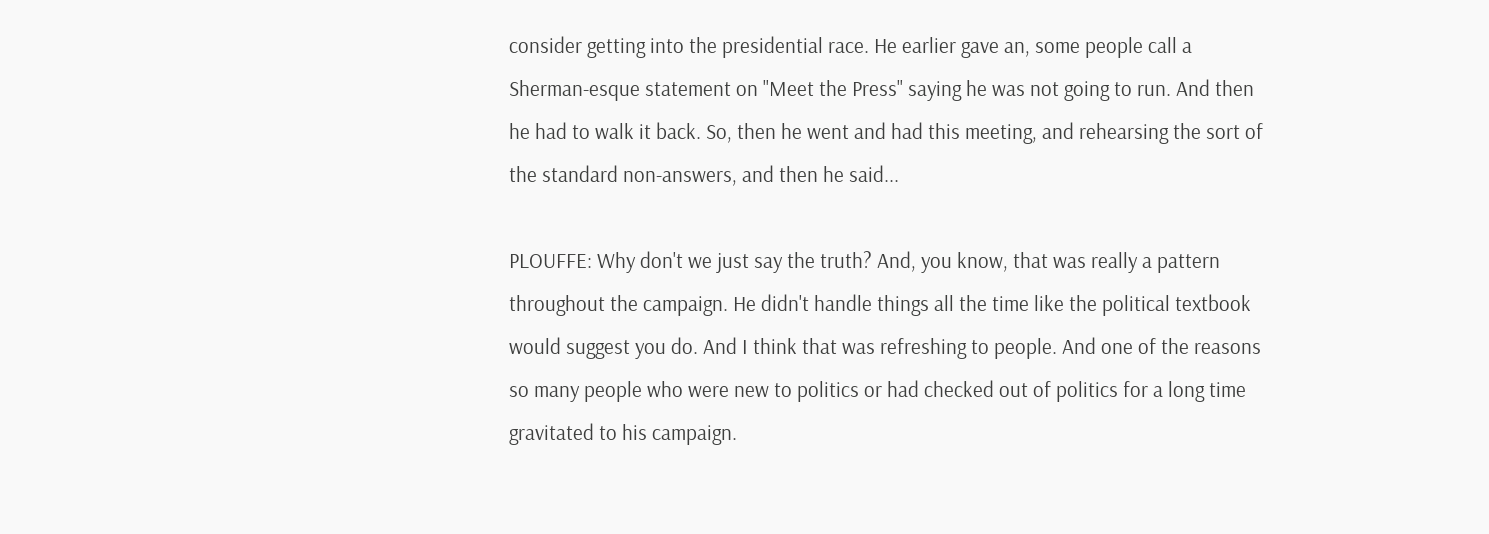consider getting into the presidential race. He earlier gave an, some people call a Sherman-esque statement on "Meet the Press" saying he was not going to run. And then he had to walk it back. So, then he went and had this meeting, and rehearsing the sort of the standard non-answers, and then he said...

PLOUFFE: Why don't we just say the truth? And, you know, that was really a pattern throughout the campaign. He didn't handle things all the time like the political textbook would suggest you do. And I think that was refreshing to people. And one of the reasons so many people who were new to politics or had checked out of politics for a long time gravitated to his campaign.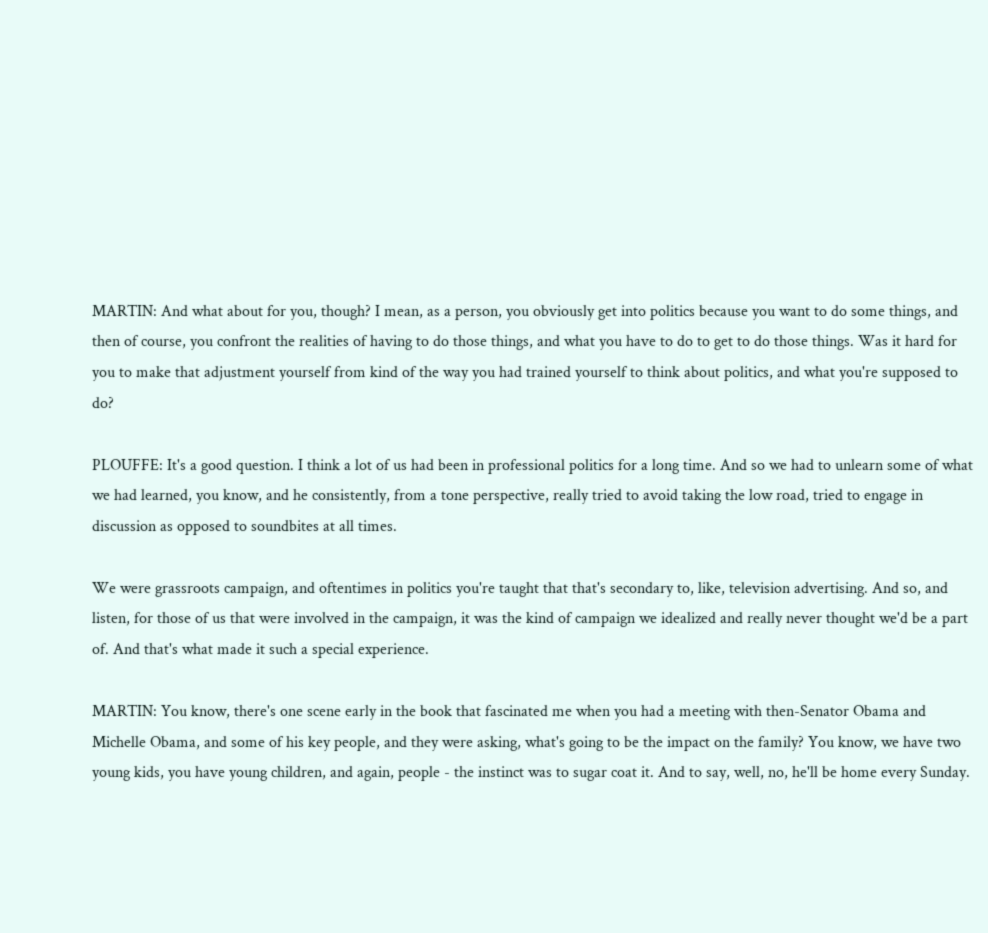MARTIN: And what about for you, though? I mean, as a person, you obviously get into politics because you want to do some things, and then of course, you confront the realities of having to do those things, and what you have to do to get to do those things. Was it hard for you to make that adjustment yourself from kind of the way you had trained yourself to think about politics, and what you're supposed to do?

PLOUFFE: It's a good question. I think a lot of us had been in professional politics for a long time. And so we had to unlearn some of what we had learned, you know, and he consistently, from a tone perspective, really tried to avoid taking the low road, tried to engage in discussion as opposed to soundbites at all times.

We were grassroots campaign, and oftentimes in politics you're taught that that's secondary to, like, television advertising. And so, and listen, for those of us that were involved in the campaign, it was the kind of campaign we idealized and really never thought we'd be a part of. And that's what made it such a special experience.

MARTIN: You know, there's one scene early in the book that fascinated me when you had a meeting with then-Senator Obama and Michelle Obama, and some of his key people, and they were asking, what's going to be the impact on the family? You know, we have two young kids, you have young children, and again, people - the instinct was to sugar coat it. And to say, well, no, he'll be home every Sunday.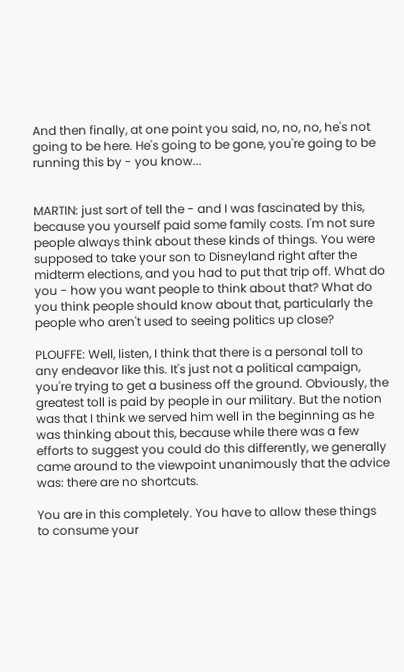And then finally, at one point you said, no, no, no, he's not going to be here. He's going to be gone, you're going to be running this by - you know...


MARTIN: just sort of tell the - and I was fascinated by this, because you yourself paid some family costs. I'm not sure people always think about these kinds of things. You were supposed to take your son to Disneyland right after the midterm elections, and you had to put that trip off. What do you - how you want people to think about that? What do you think people should know about that, particularly the people who aren't used to seeing politics up close?

PLOUFFE: Well, listen, I think that there is a personal toll to any endeavor like this. It's just not a political campaign, you're trying to get a business off the ground. Obviously, the greatest toll is paid by people in our military. But the notion was that I think we served him well in the beginning as he was thinking about this, because while there was a few efforts to suggest you could do this differently, we generally came around to the viewpoint unanimously that the advice was: there are no shortcuts.

You are in this completely. You have to allow these things to consume your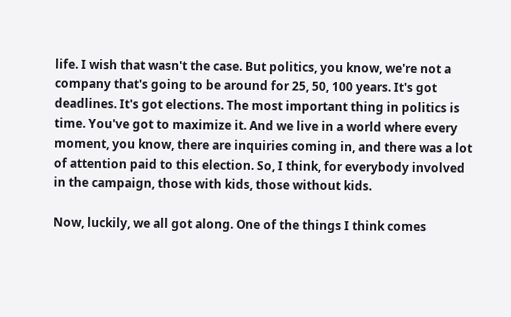life. I wish that wasn't the case. But politics, you know, we're not a company that's going to be around for 25, 50, 100 years. It's got deadlines. It's got elections. The most important thing in politics is time. You've got to maximize it. And we live in a world where every moment, you know, there are inquiries coming in, and there was a lot of attention paid to this election. So, I think, for everybody involved in the campaign, those with kids, those without kids.

Now, luckily, we all got along. One of the things I think comes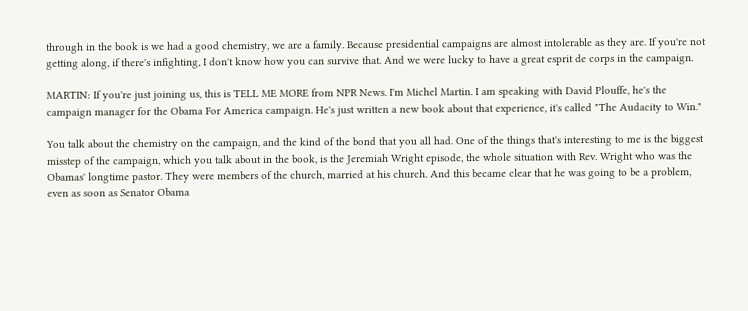through in the book is we had a good chemistry, we are a family. Because presidential campaigns are almost intolerable as they are. If you're not getting along, if there's infighting, I don't know how you can survive that. And we were lucky to have a great esprit de corps in the campaign.

MARTIN: If you're just joining us, this is TELL ME MORE from NPR News. I'm Michel Martin. I am speaking with David Plouffe, he's the campaign manager for the Obama For America campaign. He's just written a new book about that experience, it's called "The Audacity to Win."

You talk about the chemistry on the campaign, and the kind of the bond that you all had. One of the things that's interesting to me is the biggest misstep of the campaign, which you talk about in the book, is the Jeremiah Wright episode, the whole situation with Rev. Wright who was the Obamas' longtime pastor. They were members of the church, married at his church. And this became clear that he was going to be a problem, even as soon as Senator Obama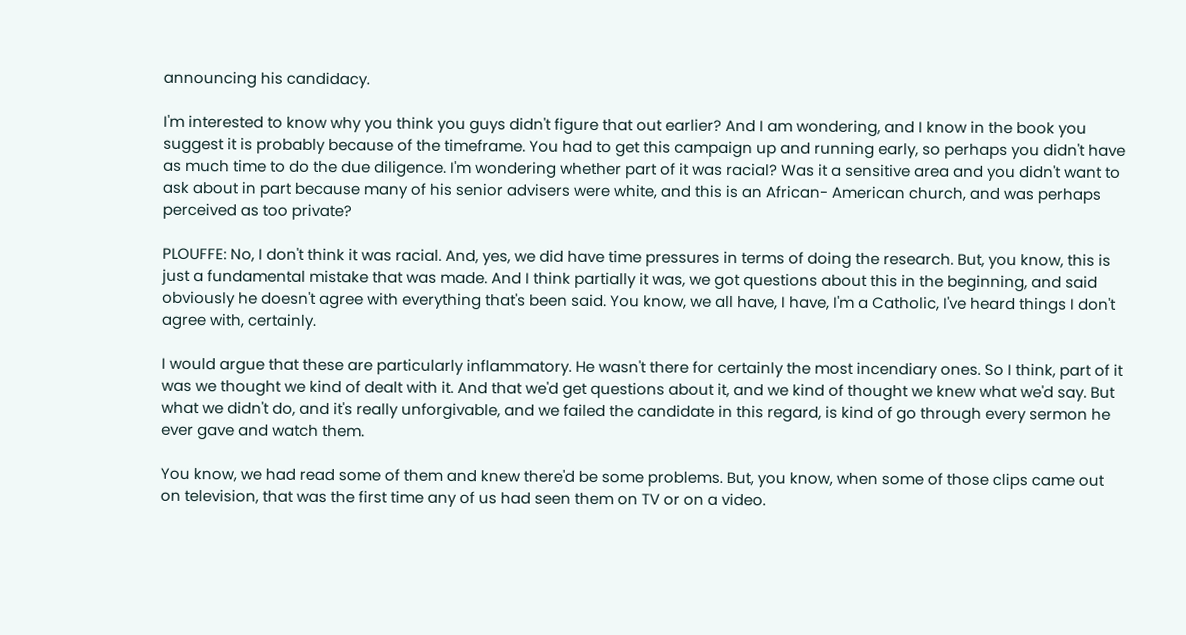announcing his candidacy.

I'm interested to know why you think you guys didn't figure that out earlier? And I am wondering, and I know in the book you suggest it is probably because of the timeframe. You had to get this campaign up and running early, so perhaps you didn't have as much time to do the due diligence. I'm wondering whether part of it was racial? Was it a sensitive area and you didn't want to ask about in part because many of his senior advisers were white, and this is an African- American church, and was perhaps perceived as too private?

PLOUFFE: No, I don't think it was racial. And, yes, we did have time pressures in terms of doing the research. But, you know, this is just a fundamental mistake that was made. And I think partially it was, we got questions about this in the beginning, and said obviously he doesn't agree with everything that's been said. You know, we all have, I have, I'm a Catholic, I've heard things I don't agree with, certainly.

I would argue that these are particularly inflammatory. He wasn't there for certainly the most incendiary ones. So I think, part of it was we thought we kind of dealt with it. And that we'd get questions about it, and we kind of thought we knew what we'd say. But what we didn't do, and it's really unforgivable, and we failed the candidate in this regard, is kind of go through every sermon he ever gave and watch them.

You know, we had read some of them and knew there'd be some problems. But, you know, when some of those clips came out on television, that was the first time any of us had seen them on TV or on a video.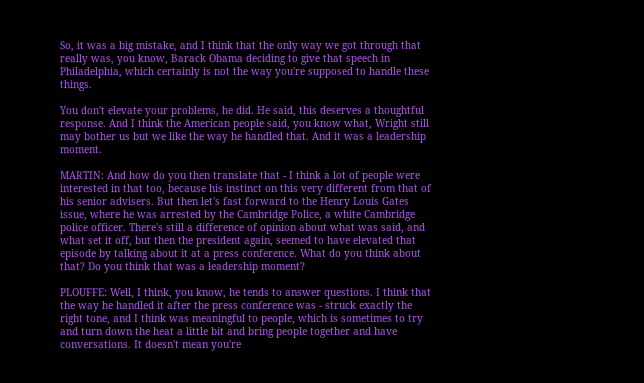So, it was a big mistake, and I think that the only way we got through that really was, you know, Barack Obama deciding to give that speech in Philadelphia, which certainly is not the way you're supposed to handle these things.

You don't elevate your problems, he did. He said, this deserves a thoughtful response. And I think the American people said, you know what, Wright still may bother us but we like the way he handled that. And it was a leadership moment.

MARTIN: And how do you then translate that - I think a lot of people were interested in that too, because his instinct on this very different from that of his senior advisers. But then let's fast forward to the Henry Louis Gates issue, where he was arrested by the Cambridge Police, a white Cambridge police officer. There's still a difference of opinion about what was said, and what set it off, but then the president again, seemed to have elevated that episode by talking about it at a press conference. What do you think about that? Do you think that was a leadership moment?

PLOUFFE: Well, I think, you know, he tends to answer questions. I think that the way he handled it after the press conference was - struck exactly the right tone, and I think was meaningful to people, which is sometimes to try and turn down the heat a little bit and bring people together and have conversations. It doesn't mean you're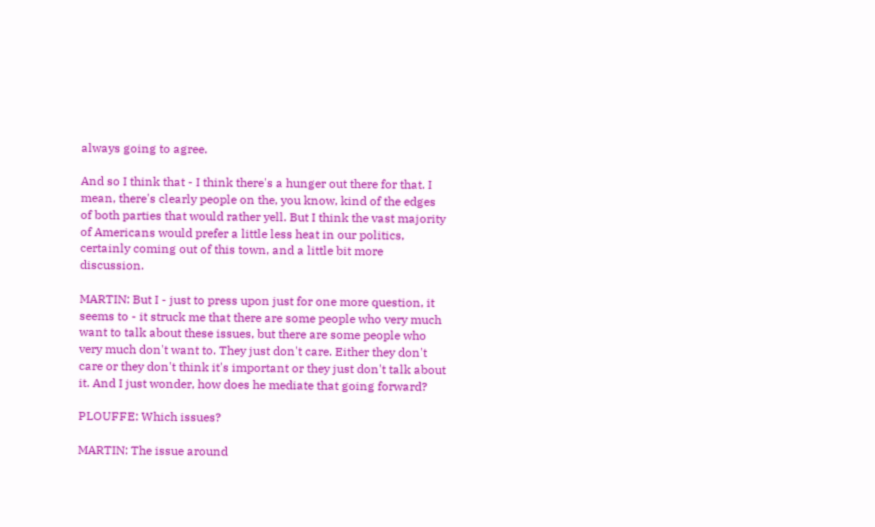always going to agree.

And so I think that - I think there's a hunger out there for that. I mean, there's clearly people on the, you know, kind of the edges of both parties that would rather yell. But I think the vast majority of Americans would prefer a little less heat in our politics, certainly coming out of this town, and a little bit more discussion.

MARTIN: But I - just to press upon just for one more question, it seems to - it struck me that there are some people who very much want to talk about these issues, but there are some people who very much don't want to. They just don't care. Either they don't care or they don't think it's important or they just don't talk about it. And I just wonder, how does he mediate that going forward?

PLOUFFE: Which issues?

MARTIN: The issue around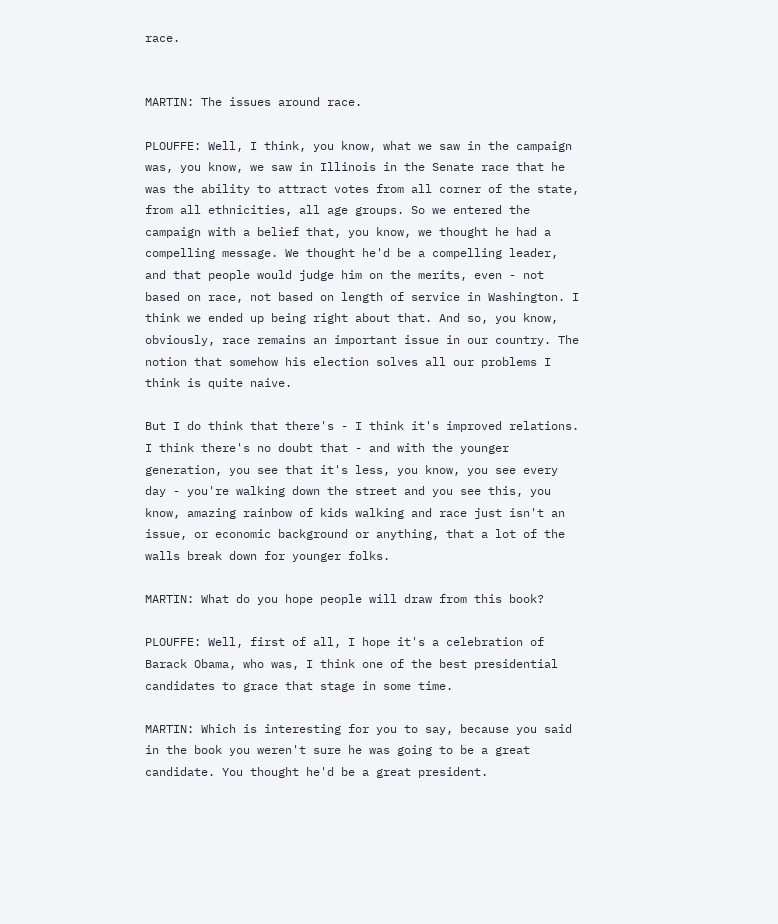race.


MARTIN: The issues around race.

PLOUFFE: Well, I think, you know, what we saw in the campaign was, you know, we saw in Illinois in the Senate race that he was the ability to attract votes from all corner of the state, from all ethnicities, all age groups. So we entered the campaign with a belief that, you know, we thought he had a compelling message. We thought he'd be a compelling leader, and that people would judge him on the merits, even - not based on race, not based on length of service in Washington. I think we ended up being right about that. And so, you know, obviously, race remains an important issue in our country. The notion that somehow his election solves all our problems I think is quite naive.

But I do think that there's - I think it's improved relations. I think there's no doubt that - and with the younger generation, you see that it's less, you know, you see every day - you're walking down the street and you see this, you know, amazing rainbow of kids walking and race just isn't an issue, or economic background or anything, that a lot of the walls break down for younger folks.

MARTIN: What do you hope people will draw from this book?

PLOUFFE: Well, first of all, I hope it's a celebration of Barack Obama, who was, I think one of the best presidential candidates to grace that stage in some time.

MARTIN: Which is interesting for you to say, because you said in the book you weren't sure he was going to be a great candidate. You thought he'd be a great president.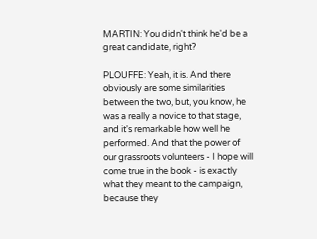MARTIN: You didn't think he'd be a great candidate, right?

PLOUFFE: Yeah, it is. And there obviously are some similarities between the two, but, you know, he was a really a novice to that stage, and it's remarkable how well he performed. And that the power of our grassroots volunteers - I hope will come true in the book - is exactly what they meant to the campaign, because they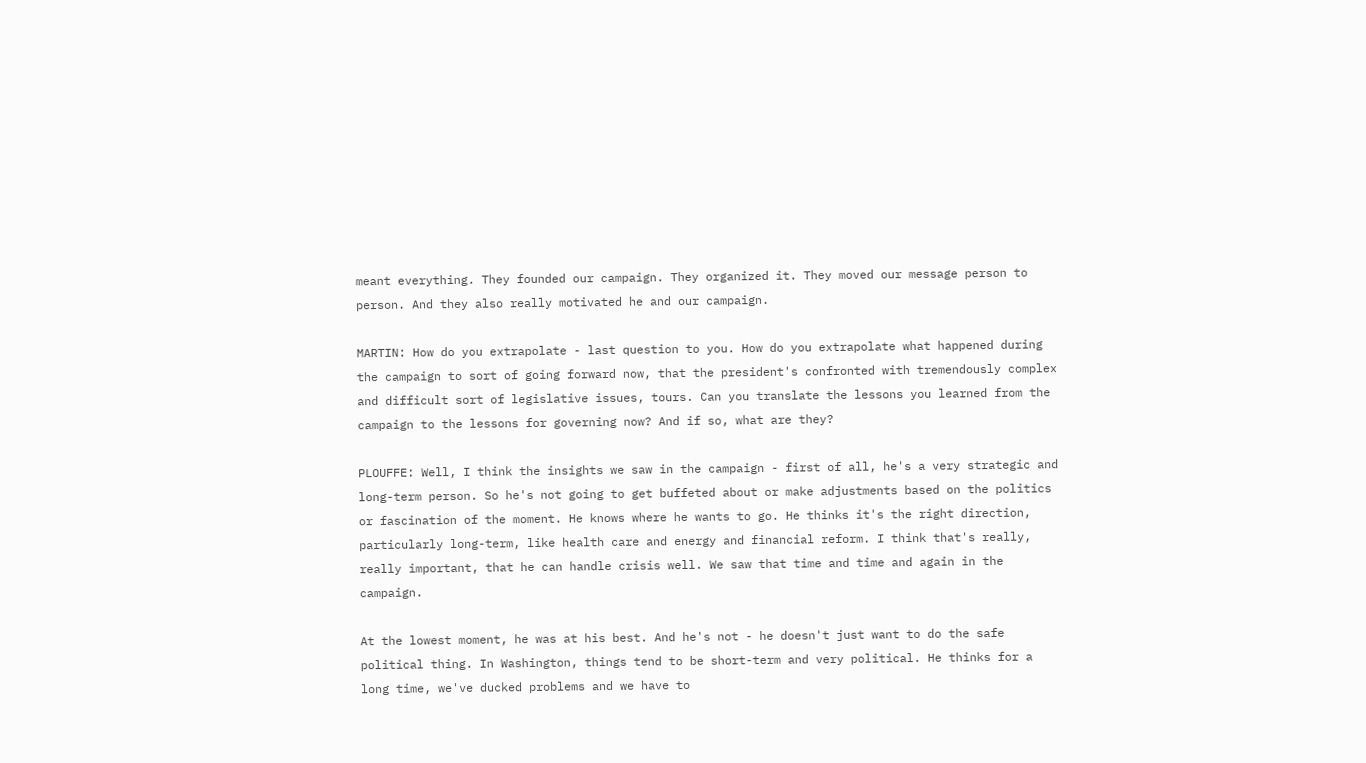meant everything. They founded our campaign. They organized it. They moved our message person to person. And they also really motivated he and our campaign.

MARTIN: How do you extrapolate - last question to you. How do you extrapolate what happened during the campaign to sort of going forward now, that the president's confronted with tremendously complex and difficult sort of legislative issues, tours. Can you translate the lessons you learned from the campaign to the lessons for governing now? And if so, what are they?

PLOUFFE: Well, I think the insights we saw in the campaign - first of all, he's a very strategic and long-term person. So he's not going to get buffeted about or make adjustments based on the politics or fascination of the moment. He knows where he wants to go. He thinks it's the right direction, particularly long-term, like health care and energy and financial reform. I think that's really, really important, that he can handle crisis well. We saw that time and time and again in the campaign.

At the lowest moment, he was at his best. And he's not - he doesn't just want to do the safe political thing. In Washington, things tend to be short-term and very political. He thinks for a long time, we've ducked problems and we have to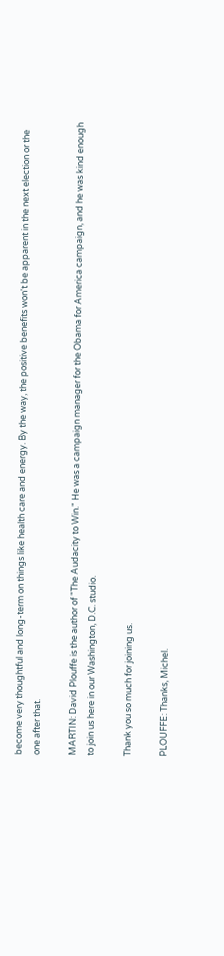become very thoughtful and long-term on things like health care and energy. By the way, the positive benefits won't be apparent in the next election or the one after that.

MARTIN: David Plouffe is the author of "The Audacity to Win." He was a campaign manager for the Obama for America campaign, and he was kind enough to join us here in our Washington, D.C. studio.

Thank you so much for joining us.

PLOUFFE: Thanks, Michel.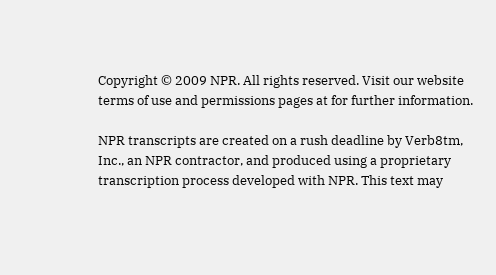Copyright © 2009 NPR. All rights reserved. Visit our website terms of use and permissions pages at for further information.

NPR transcripts are created on a rush deadline by Verb8tm, Inc., an NPR contractor, and produced using a proprietary transcription process developed with NPR. This text may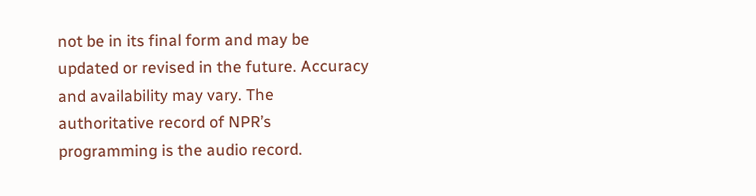not be in its final form and may be updated or revised in the future. Accuracy and availability may vary. The authoritative record of NPR’s programming is the audio record.